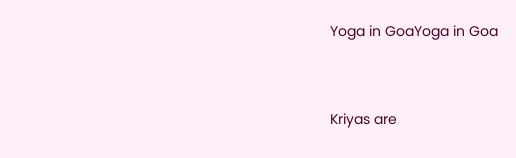Yoga in GoaYoga in Goa


Kriyas are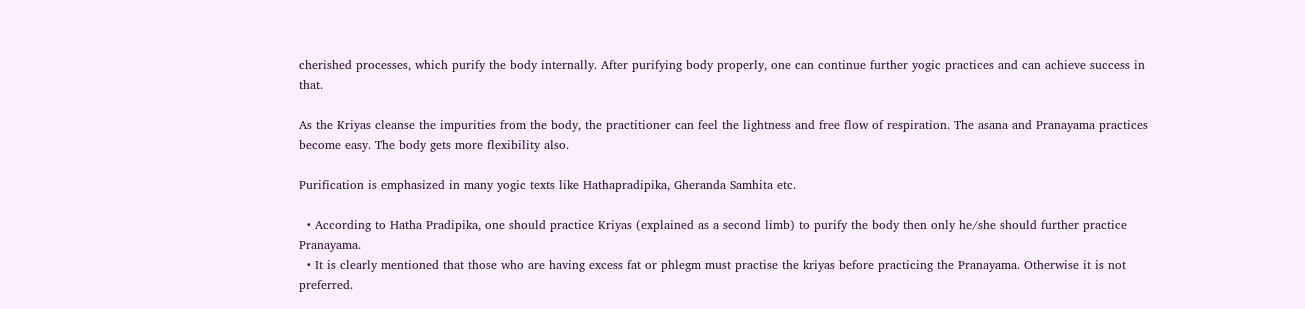cherished processes, which purify the body internally. After purifying body properly, one can continue further yogic practices and can achieve success in that.

As the Kriyas cleanse the impurities from the body, the practitioner can feel the lightness and free flow of respiration. The asana and Pranayama practices become easy. The body gets more flexibility also.

Purification is emphasized in many yogic texts like Hathapradipika, Gheranda Samhita etc.

  • According to Hatha Pradipika, one should practice Kriyas (explained as a second limb) to purify the body then only he/she should further practice Pranayama.
  • It is clearly mentioned that those who are having excess fat or phlegm must practise the kriyas before practicing the Pranayama. Otherwise it is not preferred.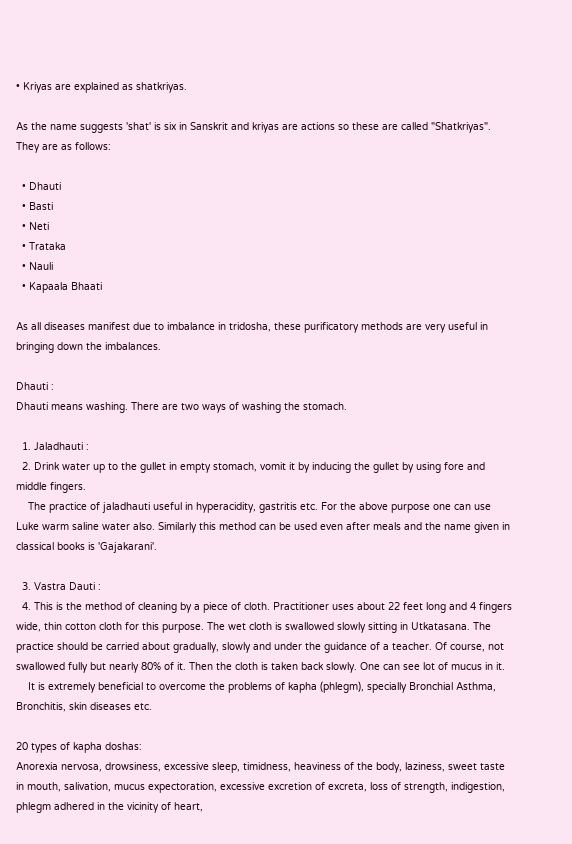• Kriyas are explained as shatkriyas.

As the name suggests 'shat' is six in Sanskrit and kriyas are actions so these are called "Shatkriyas". They are as follows:

  • Dhauti
  • Basti
  • Neti
  • Trataka
  • Nauli
  • Kapaala Bhaati

As all diseases manifest due to imbalance in tridosha, these purificatory methods are very useful in bringing down the imbalances.

Dhauti :
Dhauti means washing. There are two ways of washing the stomach.

  1. Jaladhauti :
  2. Drink water up to the gullet in empty stomach, vomit it by inducing the gullet by using fore and middle fingers.
    The practice of jaladhauti useful in hyperacidity, gastritis etc. For the above purpose one can use Luke warm saline water also. Similarly this method can be used even after meals and the name given in classical books is 'Gajakarani'.

  3. Vastra Dauti :
  4. This is the method of cleaning by a piece of cloth. Practitioner uses about 22 feet long and 4 fingers wide, thin cotton cloth for this purpose. The wet cloth is swallowed slowly sitting in Utkatasana. The practice should be carried about gradually, slowly and under the guidance of a teacher. Of course, not swallowed fully but nearly 80% of it. Then the cloth is taken back slowly. One can see lot of mucus in it.
    It is extremely beneficial to overcome the problems of kapha (phlegm), specially Bronchial Asthma, Bronchitis, skin diseases etc.

20 types of kapha doshas:
Anorexia nervosa, drowsiness, excessive sleep, timidness, heaviness of the body, laziness, sweet taste in mouth, salivation, mucus expectoration, excessive excretion of excreta, loss of strength, indigestion, phlegm adhered in the vicinity of heart,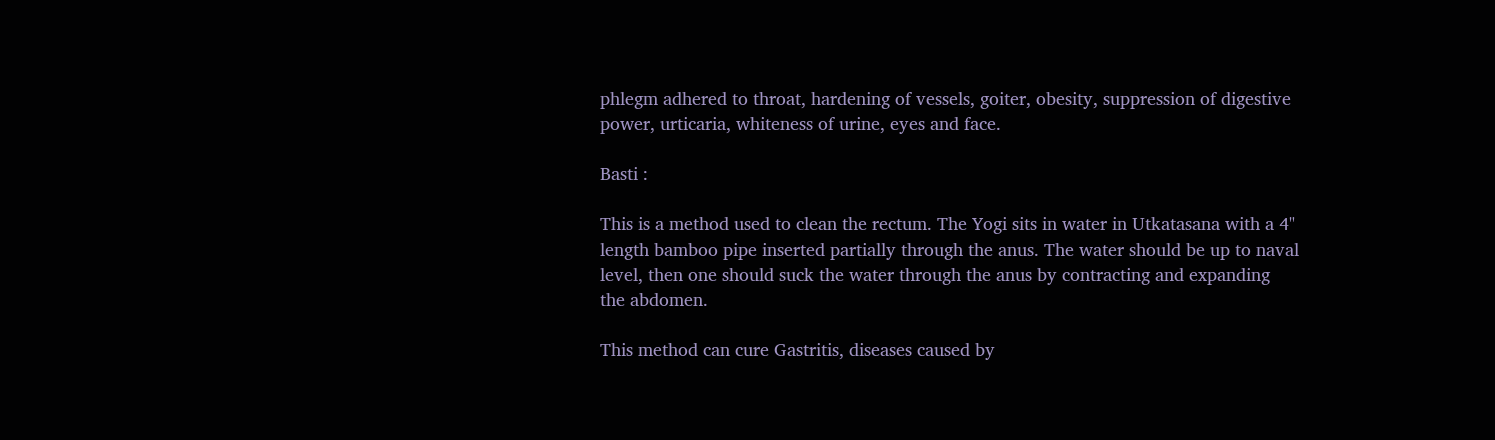phlegm adhered to throat, hardening of vessels, goiter, obesity, suppression of digestive power, urticaria, whiteness of urine, eyes and face.

Basti :

This is a method used to clean the rectum. The Yogi sits in water in Utkatasana with a 4" length bamboo pipe inserted partially through the anus. The water should be up to naval level, then one should suck the water through the anus by contracting and expanding the abdomen.

This method can cure Gastritis, diseases caused by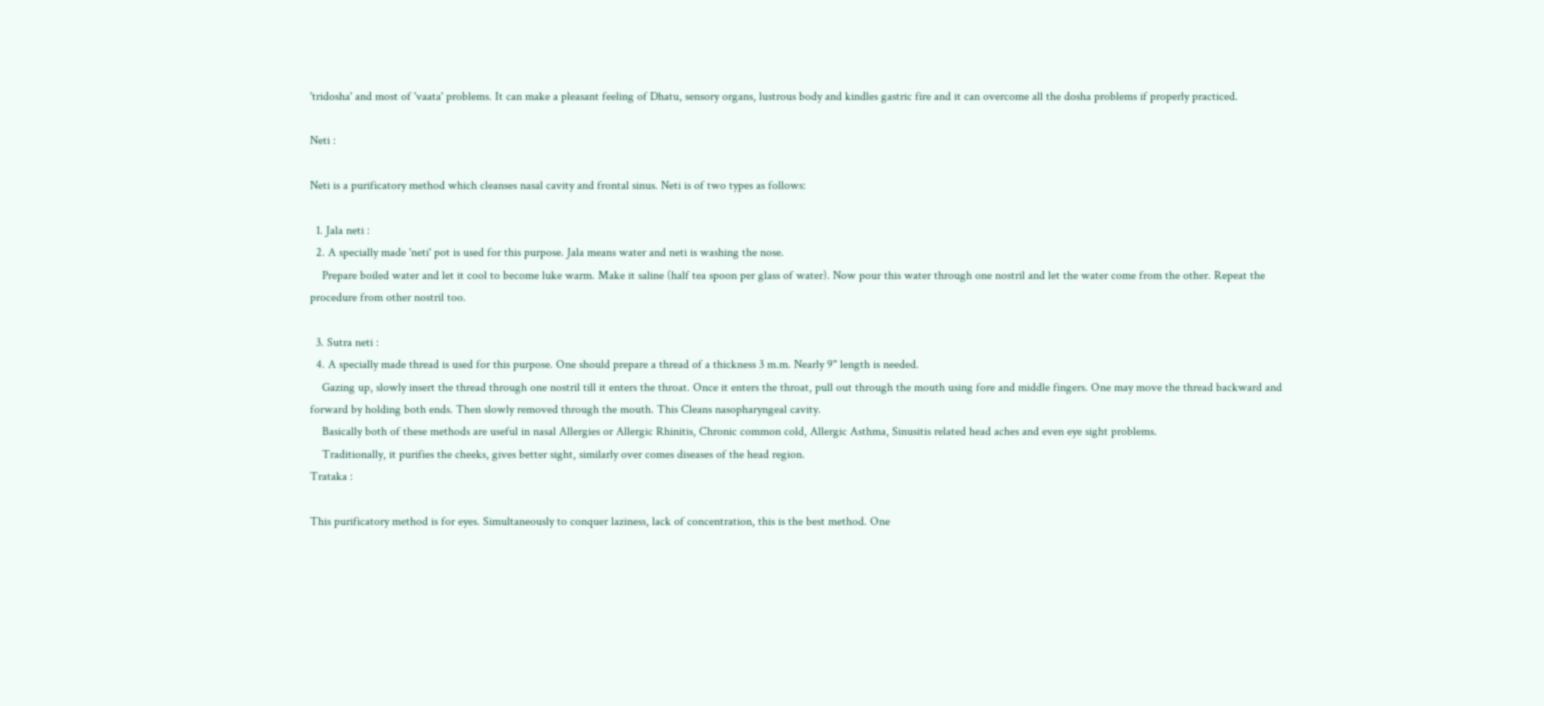'tridosha' and most of 'vaata' problems. It can make a pleasant feeling of Dhatu, sensory organs, lustrous body and kindles gastric fire and it can overcome all the dosha problems if properly practiced.

Neti :

Neti is a purificatory method which cleanses nasal cavity and frontal sinus. Neti is of two types as follows:

  1. Jala neti :
  2. A specially made 'neti' pot is used for this purpose. Jala means water and neti is washing the nose.
    Prepare boiled water and let it cool to become luke warm. Make it saline (half tea spoon per glass of water). Now pour this water through one nostril and let the water come from the other. Repeat the procedure from other nostril too.

  3. Sutra neti :
  4. A specially made thread is used for this purpose. One should prepare a thread of a thickness 3 m.m. Nearly 9" length is needed.
    Gazing up, slowly insert the thread through one nostril till it enters the throat. Once it enters the throat, pull out through the mouth using fore and middle fingers. One may move the thread backward and forward by holding both ends. Then slowly removed through the mouth. This Cleans nasopharyngeal cavity.
    Basically both of these methods are useful in nasal Allergies or Allergic Rhinitis, Chronic common cold, Allergic Asthma, Sinusitis related head aches and even eye sight problems.
    Traditionally, it purifies the cheeks, gives better sight, similarly over comes diseases of the head region.
Trataka :

This purificatory method is for eyes. Simultaneously to conquer laziness, lack of concentration, this is the best method. One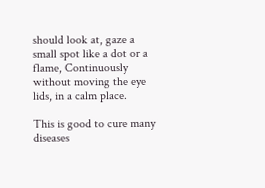should look at, gaze a small spot like a dot or a flame, Continuously without moving the eye lids, in a calm place.

This is good to cure many diseases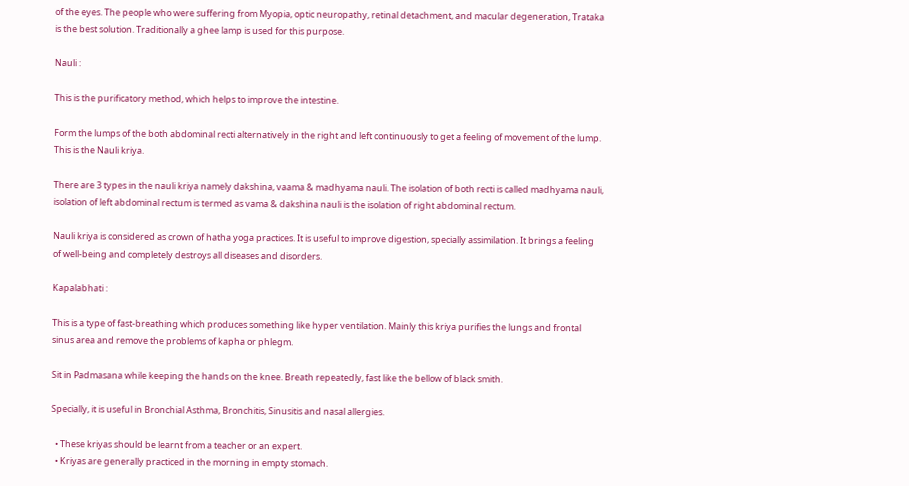of the eyes. The people who were suffering from Myopia, optic neuropathy, retinal detachment, and macular degeneration, Trataka is the best solution. Traditionally a ghee lamp is used for this purpose.

Nauli :

This is the purificatory method, which helps to improve the intestine.

Form the lumps of the both abdominal recti alternatively in the right and left continuously to get a feeling of movement of the lump. This is the Nauli kriya.

There are 3 types in the nauli kriya namely dakshina, vaama & madhyama nauli. The isolation of both recti is called madhyama nauli, isolation of left abdominal rectum is termed as vama & dakshina nauli is the isolation of right abdominal rectum.

Nauli kriya is considered as crown of hatha yoga practices. It is useful to improve digestion, specially assimilation. It brings a feeling of well-being and completely destroys all diseases and disorders.

Kapalabhati :

This is a type of fast-breathing which produces something like hyper ventilation. Mainly this kriya purifies the lungs and frontal sinus area and remove the problems of kapha or phlegm.

Sit in Padmasana while keeping the hands on the knee. Breath repeatedly, fast like the bellow of black smith.

Specially, it is useful in Bronchial Asthma, Bronchitis, Sinusitis and nasal allergies.

  • These kriyas should be learnt from a teacher or an expert.
  • Kriyas are generally practiced in the morning in empty stomach.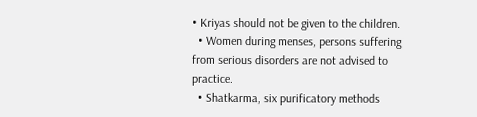• Kriyas should not be given to the children.
  • Women during menses, persons suffering from serious disorders are not advised to practice.
  • Shatkarma, six purificatory methods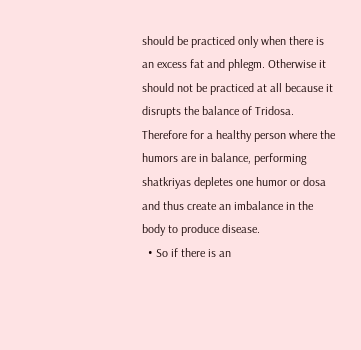should be practiced only when there is an excess fat and phlegm. Otherwise it should not be practiced at all because it disrupts the balance of Tridosa. Therefore for a healthy person where the humors are in balance, performing shatkriyas depletes one humor or dosa and thus create an imbalance in the body to produce disease.
  • So if there is an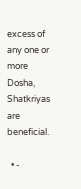excess of any one or more Dosha, Shatkriyas are beneficial.

  • -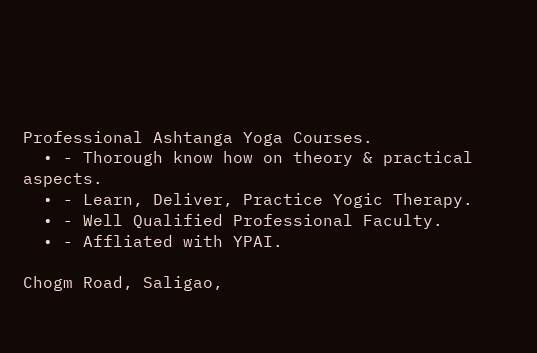Professional Ashtanga Yoga Courses.
  • - Thorough know how on theory & practical aspects.
  • - Learn, Deliver, Practice Yogic Therapy.
  • - Well Qualified Professional Faculty.
  • - Affliated with YPAI.

Chogm Road, Saligao,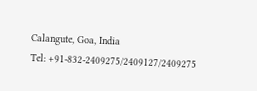Calangute, Goa, India
Tel: +91-832-2409275/2409127/2409275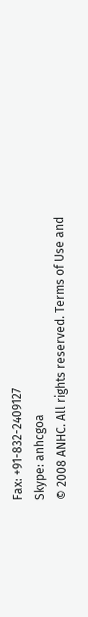Fax: +91-832-2409127
Skype: anhcgoa
© 2008 ANHC. All rights reserved. Terms of Use and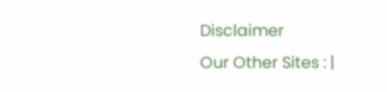Disclaimer
Our Other Sites : |